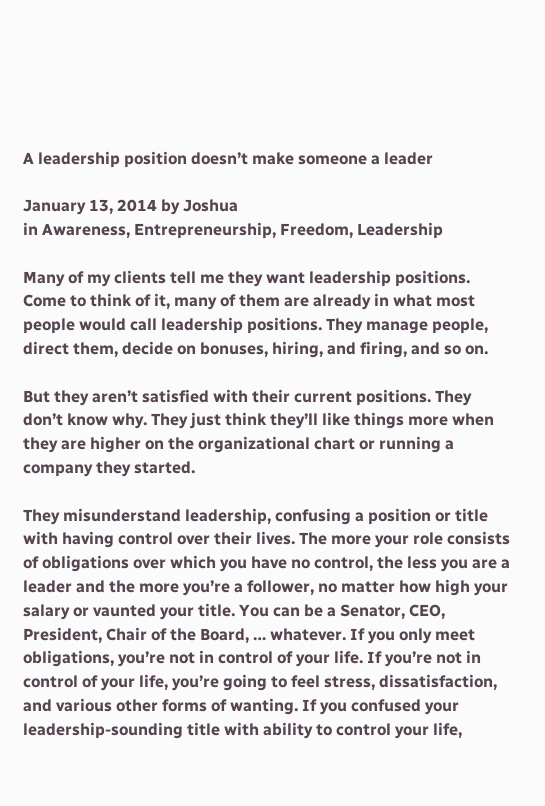A leadership position doesn’t make someone a leader

January 13, 2014 by Joshua
in Awareness, Entrepreneurship, Freedom, Leadership

Many of my clients tell me they want leadership positions. Come to think of it, many of them are already in what most people would call leadership positions. They manage people, direct them, decide on bonuses, hiring, and firing, and so on.

But they aren’t satisfied with their current positions. They don’t know why. They just think they’ll like things more when they are higher on the organizational chart or running a company they started.

They misunderstand leadership, confusing a position or title with having control over their lives. The more your role consists of obligations over which you have no control, the less you are a leader and the more you’re a follower, no matter how high your salary or vaunted your title. You can be a Senator, CEO, President, Chair of the Board, … whatever. If you only meet obligations, you’re not in control of your life. If you’re not in control of your life, you’re going to feel stress, dissatisfaction, and various other forms of wanting. If you confused your leadership-sounding title with ability to control your life,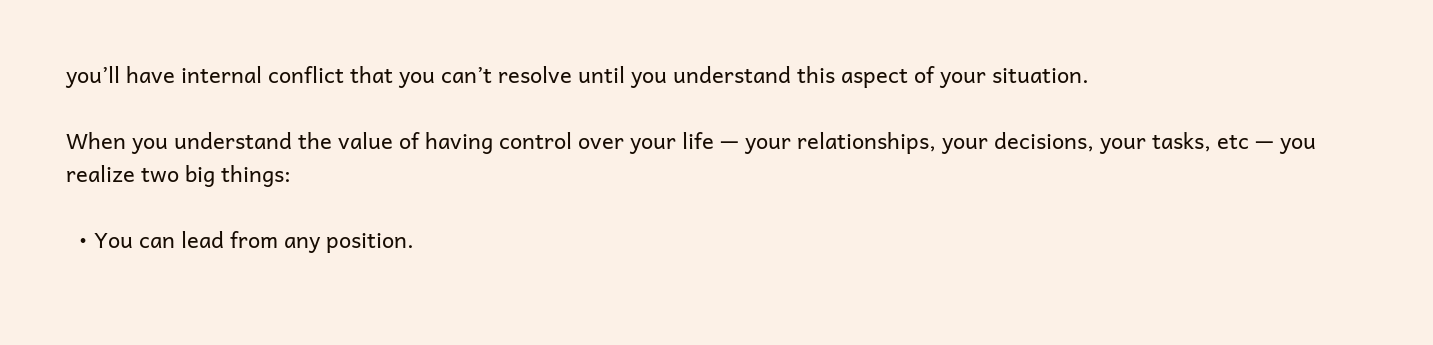you’ll have internal conflict that you can’t resolve until you understand this aspect of your situation.

When you understand the value of having control over your life — your relationships, your decisions, your tasks, etc — you realize two big things:

  • You can lead from any position.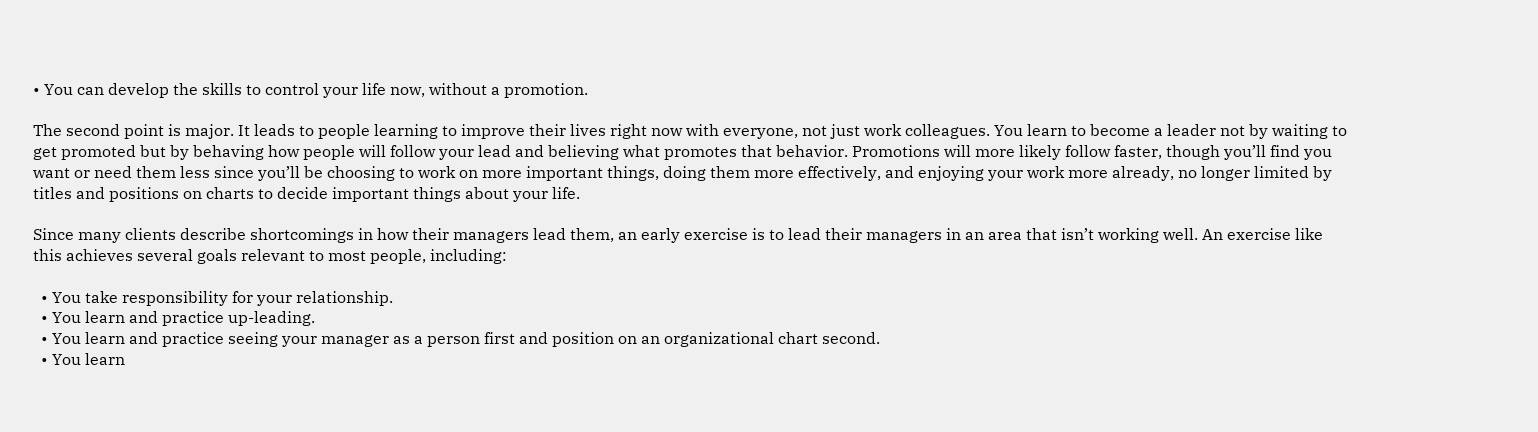• You can develop the skills to control your life now, without a promotion.

The second point is major. It leads to people learning to improve their lives right now with everyone, not just work colleagues. You learn to become a leader not by waiting to get promoted but by behaving how people will follow your lead and believing what promotes that behavior. Promotions will more likely follow faster, though you’ll find you want or need them less since you’ll be choosing to work on more important things, doing them more effectively, and enjoying your work more already, no longer limited by titles and positions on charts to decide important things about your life.

Since many clients describe shortcomings in how their managers lead them, an early exercise is to lead their managers in an area that isn’t working well. An exercise like this achieves several goals relevant to most people, including:

  • You take responsibility for your relationship.
  • You learn and practice up-leading.
  • You learn and practice seeing your manager as a person first and position on an organizational chart second.
  • You learn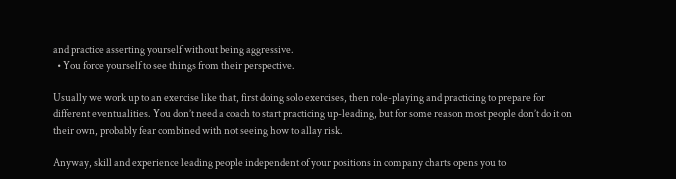and practice asserting yourself without being aggressive.
  • You force yourself to see things from their perspective.

Usually we work up to an exercise like that, first doing solo exercises, then role-playing and practicing to prepare for different eventualities. You don’t need a coach to start practicing up-leading, but for some reason most people don’t do it on their own, probably fear combined with not seeing how to allay risk.

Anyway, skill and experience leading people independent of your positions in company charts opens you to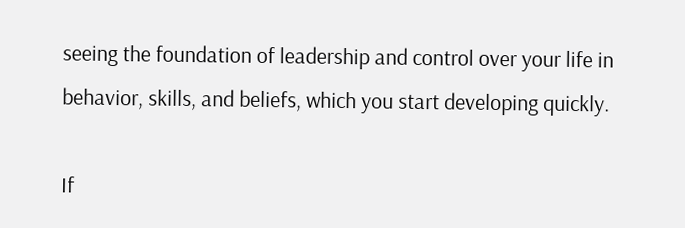seeing the foundation of leadership and control over your life in behavior, skills, and beliefs, which you start developing quickly.

If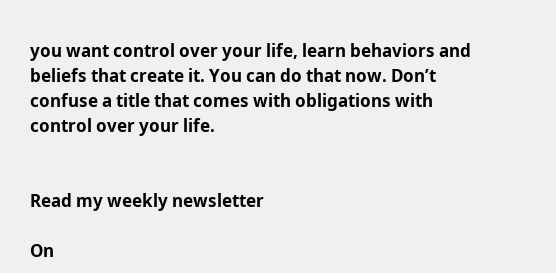you want control over your life, learn behaviors and beliefs that create it. You can do that now. Don’t confuse a title that comes with obligations with control over your life.


Read my weekly newsletter

On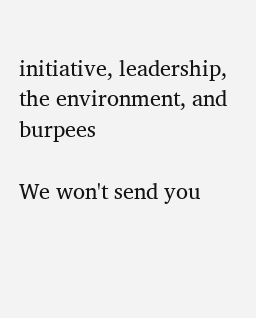initiative, leadership, the environment, and burpees

We won't send you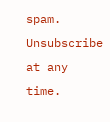spam. Unsubscribe at any time.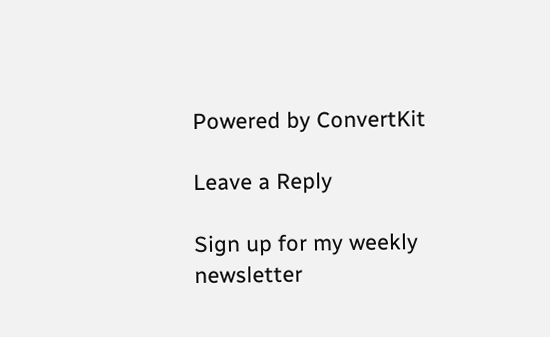Powered by ConvertKit

Leave a Reply

Sign up for my weekly newsletter